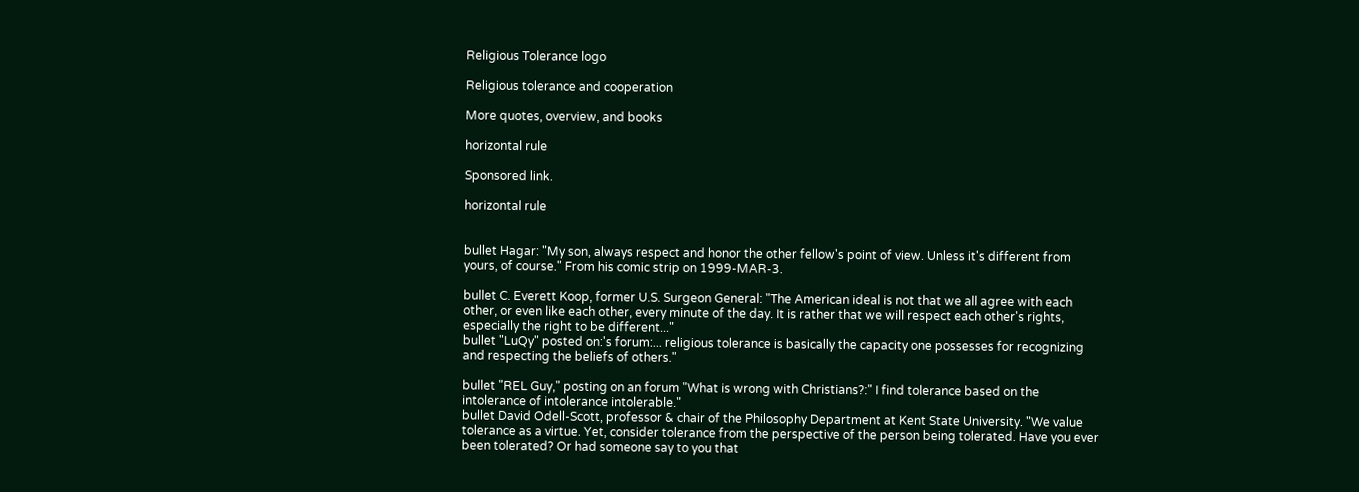Religious Tolerance logo

Religious tolerance and cooperation

More quotes, overview, and books

horizontal rule

Sponsored link.

horizontal rule


bullet Hagar: "My son, always respect and honor the other fellow's point of view. Unless it's different from yours, of course." From his comic strip on 1999-MAR-3.

bullet C. Everett Koop, former U.S. Surgeon General: "The American ideal is not that we all agree with each other, or even like each other, every minute of the day. It is rather that we will respect each other's rights, especially the right to be different..."
bullet "LuQy" posted on:'s forum:... religious tolerance is basically the capacity one possesses for recognizing and respecting the beliefs of others."

bullet "REL Guy," posting on an forum "What is wrong with Christians?:" I find tolerance based on the intolerance of intolerance intolerable."
bullet David Odell-Scott, professor & chair of the Philosophy Department at Kent State University. "We value tolerance as a virtue. Yet, consider tolerance from the perspective of the person being tolerated. Have you ever been tolerated? Or had someone say to you that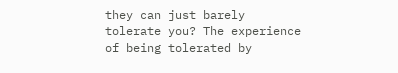they can just barely tolerate you? The experience of being tolerated by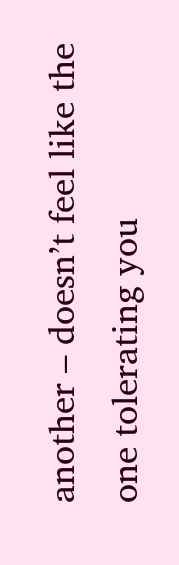another – doesn’t feel like the one tolerating you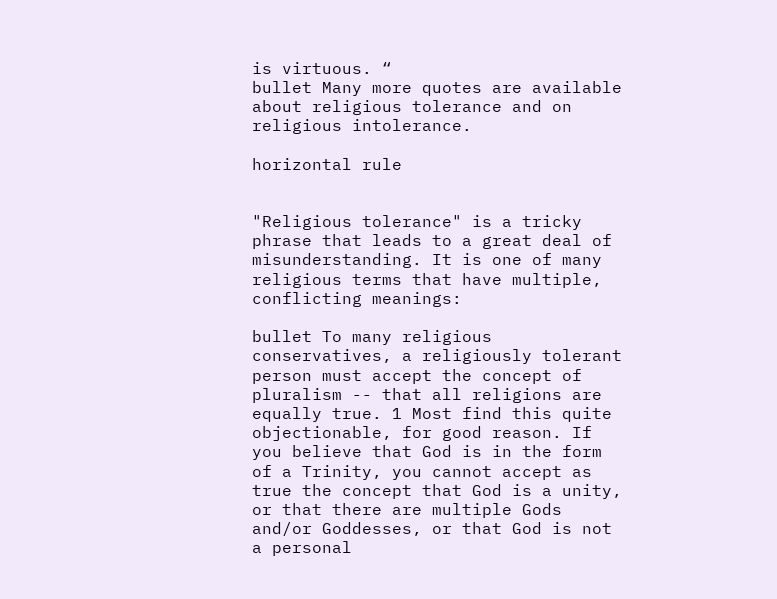is virtuous. “
bullet Many more quotes are available about religious tolerance and on religious intolerance.

horizontal rule


"Religious tolerance" is a tricky phrase that leads to a great deal of misunderstanding. It is one of many religious terms that have multiple, conflicting meanings:

bullet To many religious conservatives, a religiously tolerant person must accept the concept of pluralism -- that all religions are equally true. 1 Most find this quite objectionable, for good reason. If you believe that God is in the form of a Trinity, you cannot accept as true the concept that God is a unity, or that there are multiple Gods and/or Goddesses, or that God is not a personal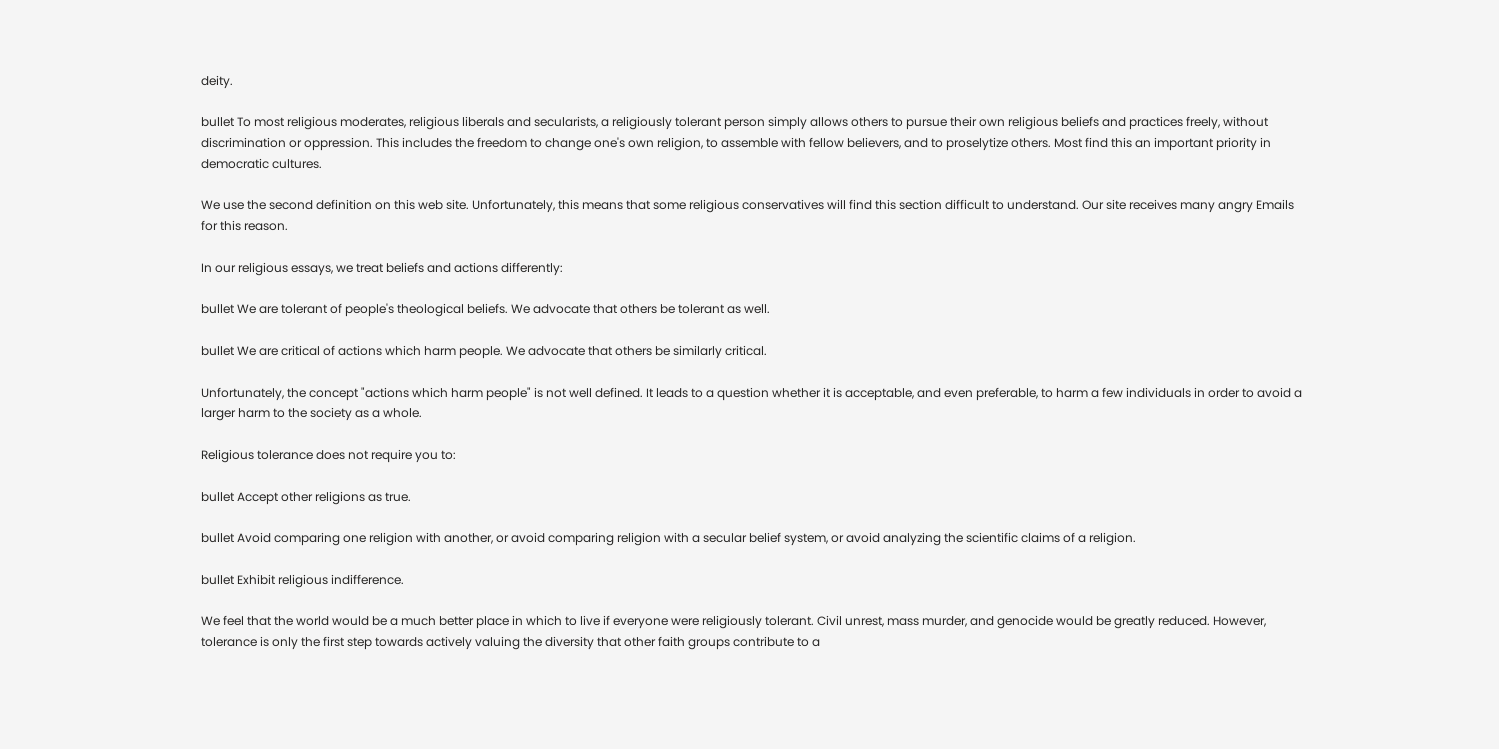deity.

bullet To most religious moderates, religious liberals and secularists, a religiously tolerant person simply allows others to pursue their own religious beliefs and practices freely, without discrimination or oppression. This includes the freedom to change one's own religion, to assemble with fellow believers, and to proselytize others. Most find this an important priority in democratic cultures.

We use the second definition on this web site. Unfortunately, this means that some religious conservatives will find this section difficult to understand. Our site receives many angry Emails for this reason.

In our religious essays, we treat beliefs and actions differently:

bullet We are tolerant of people's theological beliefs. We advocate that others be tolerant as well.

bullet We are critical of actions which harm people. We advocate that others be similarly critical.

Unfortunately, the concept "actions which harm people" is not well defined. It leads to a question whether it is acceptable, and even preferable, to harm a few individuals in order to avoid a larger harm to the society as a whole.

Religious tolerance does not require you to:

bullet Accept other religions as true.

bullet Avoid comparing one religion with another, or avoid comparing religion with a secular belief system, or avoid analyzing the scientific claims of a religion.

bullet Exhibit religious indifference.

We feel that the world would be a much better place in which to live if everyone were religiously tolerant. Civil unrest, mass murder, and genocide would be greatly reduced. However, tolerance is only the first step towards actively valuing the diversity that other faith groups contribute to a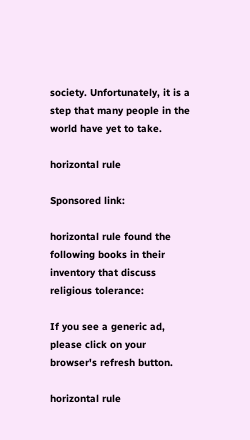society. Unfortunately, it is a step that many people in the world have yet to take.

horizontal rule

Sponsored link:

horizontal rule found the following books in their inventory that discuss religious tolerance:

If you see a generic ad, please click on your browser's refresh button.

horizontal rule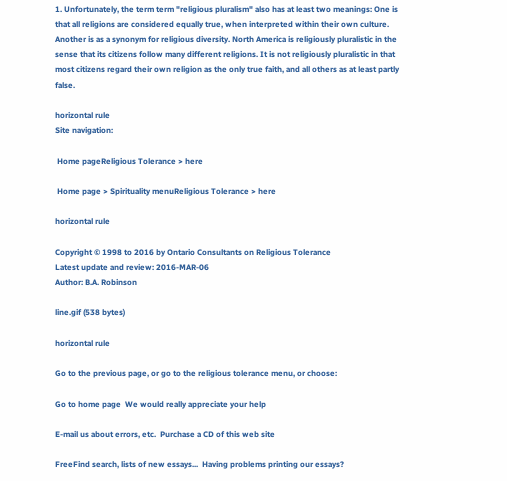1. Unfortunately, the term term "religious pluralism" also has at least two meanings: One is that all religions are considered equally true, when interpreted within their own culture. Another is as a synonym for religious diversity. North America is religiously pluralistic in the sense that its citizens follow many different religions. It is not religiously pluralistic in that most citizens regard their own religion as the only true faith, and all others as at least partly false.

horizontal rule
Site navigation:

 Home pageReligious Tolerance > here

 Home page > Spirituality menuReligious Tolerance > here

horizontal rule

Copyright © 1998 to 2016 by Ontario Consultants on Religious Tolerance
Latest update and review: 2016-MAR-06
Author: B.A. Robinson

line.gif (538 bytes)

horizontal rule

Go to the previous page, or go to the religious tolerance menu, or choose:

Go to home page  We would really appreciate your help

E-mail us about errors, etc.  Purchase a CD of this web site

FreeFind search, lists of new essays...  Having problems printing our essays?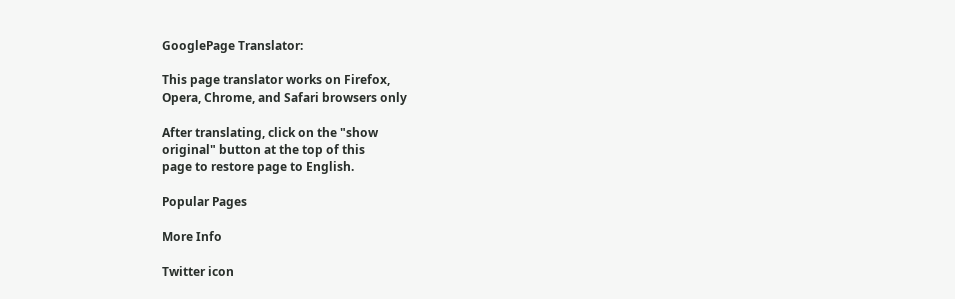GooglePage Translator:

This page translator works on Firefox,
Opera, Chrome, and Safari browsers only

After translating, click on the "show
original" button at the top of this
page to restore page to English.

Popular Pages

More Info

Twitter icon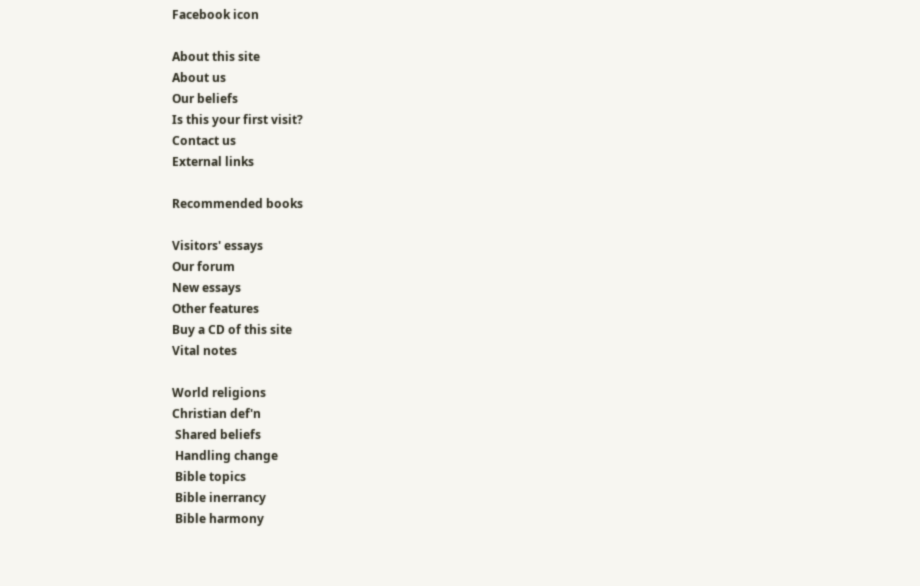Facebook icon

About this site
About us
Our beliefs
Is this your first visit?
Contact us
External links

Recommended books

Visitors' essays
Our forum
New essays
Other features
Buy a CD of this site
Vital notes

World religions
Christian def'n
 Shared beliefs
 Handling change
 Bible topics
 Bible inerrancy
 Bible harmony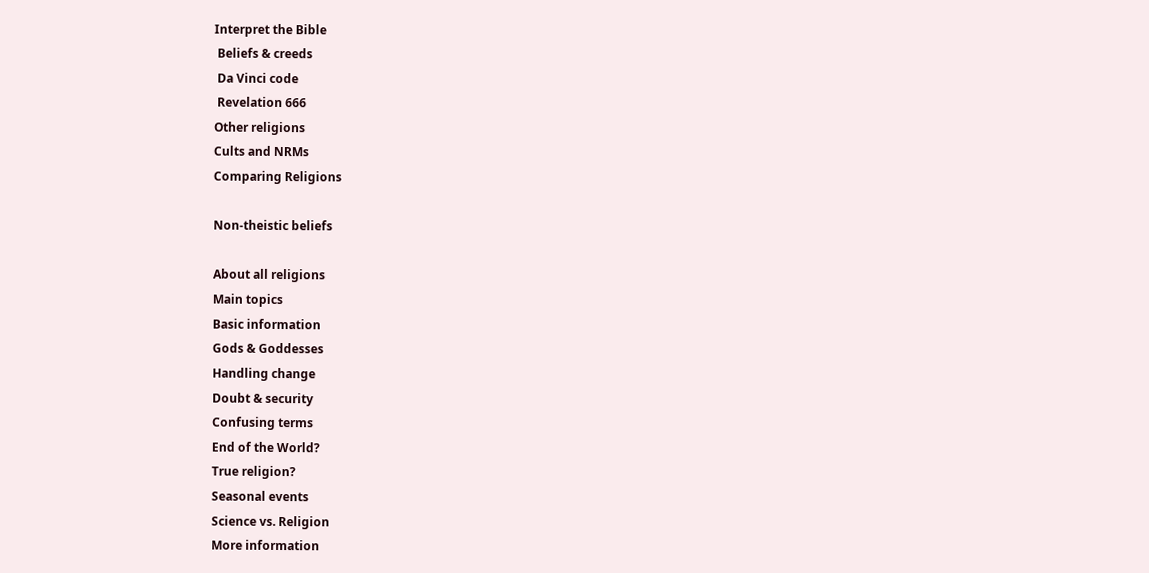Interpret the Bible
 Beliefs & creeds
 Da Vinci code
 Revelation 666
Other religions
Cults and NRMs
Comparing Religions

Non-theistic beliefs

About all religions
Main topics
Basic information
Gods & Goddesses
Handling change
Doubt & security
Confusing terms
End of the World?
True religion?
Seasonal events
Science vs. Religion
More information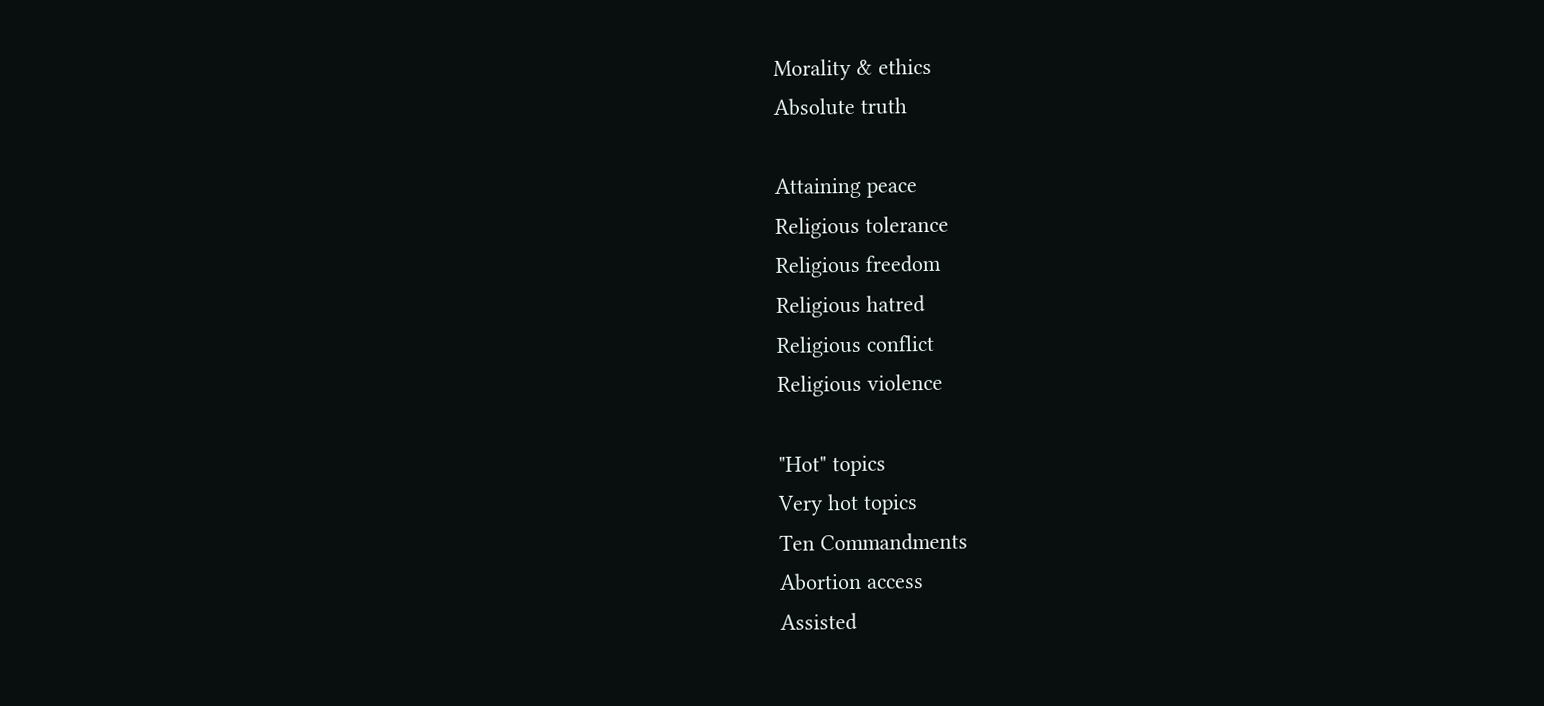Morality & ethics
Absolute truth

Attaining peace
Religious tolerance
Religious freedom
Religious hatred
Religious conflict
Religious violence

"Hot" topics
Very hot topics
Ten Commandments
Abortion access
Assisted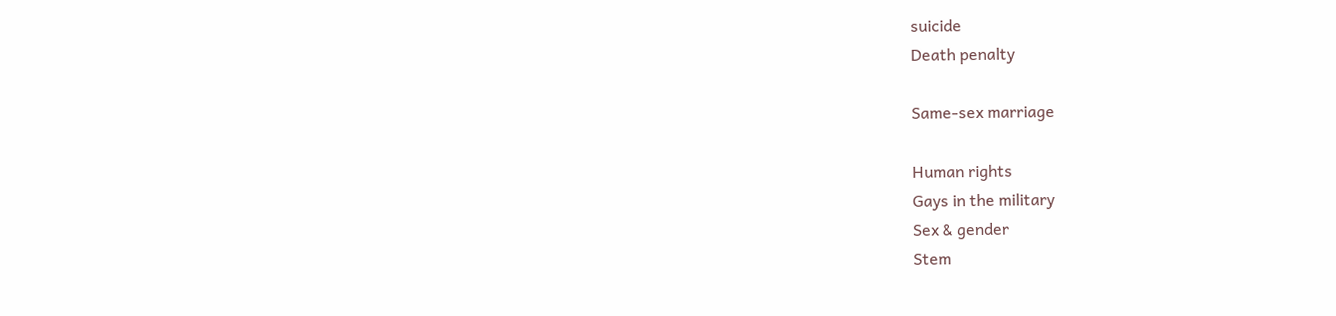suicide
Death penalty

Same-sex marriage

Human rights
Gays in the military
Sex & gender
Stem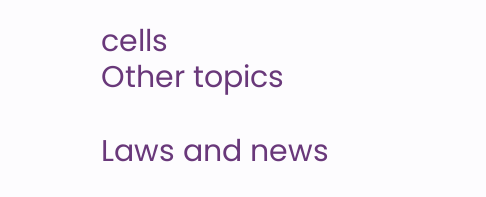cells
Other topics

Laws and news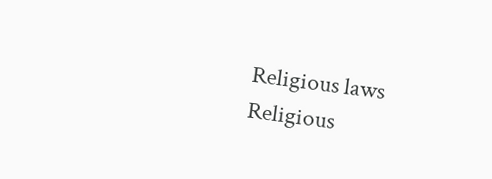Religious laws
Religious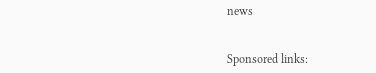news


Sponsored links: